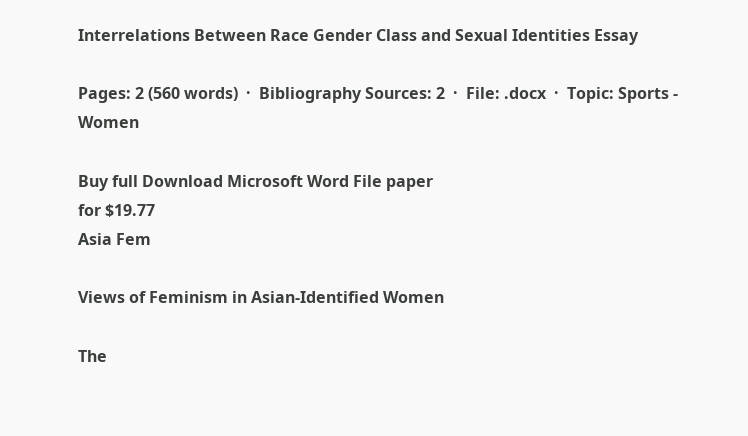Interrelations Between Race Gender Class and Sexual Identities Essay

Pages: 2 (560 words)  ·  Bibliography Sources: 2  ·  File: .docx  ·  Topic: Sports - Women

Buy full Download Microsoft Word File paper
for $19.77
Asia Fem

Views of Feminism in Asian-Identified Women

The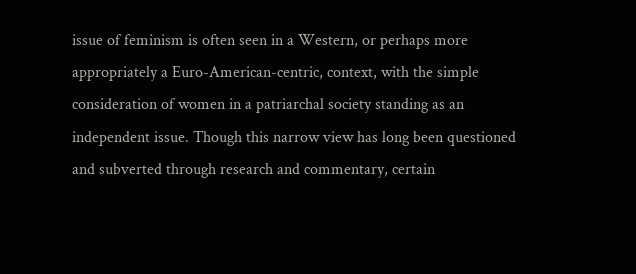issue of feminism is often seen in a Western, or perhaps more appropriately a Euro-American-centric, context, with the simple consideration of women in a patriarchal society standing as an independent issue. Though this narrow view has long been questioned and subverted through research and commentary, certain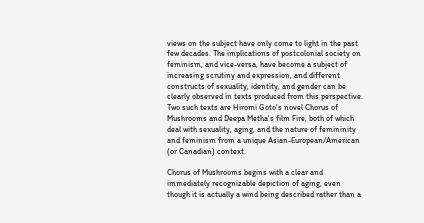views on the subject have only come to light in the past few decades. The implications of postcolonial society on feminism, and vice-versa, have become a subject of increasing scrutiny and expression, and different constructs of sexuality, identity, and gender can be clearly observed in texts produced from this perspective. Two such texts are Hiromi Goto's novel Chorus of Mushrooms and Deepa Metha's film Fire, both of which deal with sexuality, aging, and the nature of femininity and feminism from a unique Asian-European/American (or Canadian) context.

Chorus of Mushrooms begins with a clear and immediately recognizable depiction of aging, even though it is actually a wind being described rather than a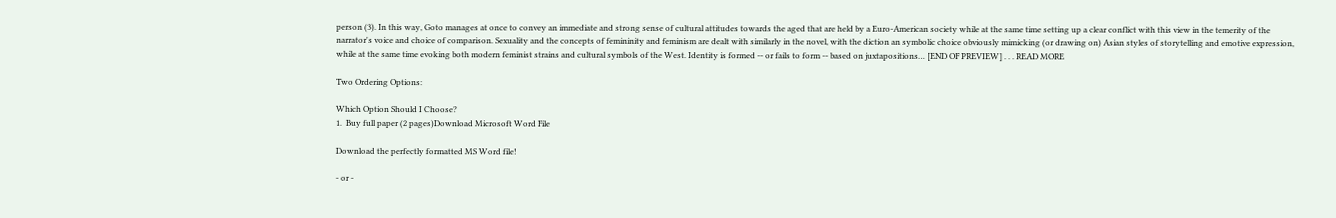person (3). In this way, Goto manages at once to convey an immediate and strong sense of cultural attitudes towards the aged that are held by a Euro-American society while at the same time setting up a clear conflict with this view in the temerity of the narrator's voice and choice of comparison. Sexuality and the concepts of femininity and feminism are dealt with similarly in the novel, with the diction an symbolic choice obviously mimicking (or drawing on) Asian styles of storytelling and emotive expression, while at the same time evoking both modern feminist strains and cultural symbols of the West. Identity is formed -- or fails to form -- based on juxtapositions… [END OF PREVIEW] . . . READ MORE

Two Ordering Options:

Which Option Should I Choose?
1.  Buy full paper (2 pages)Download Microsoft Word File

Download the perfectly formatted MS Word file!

- or -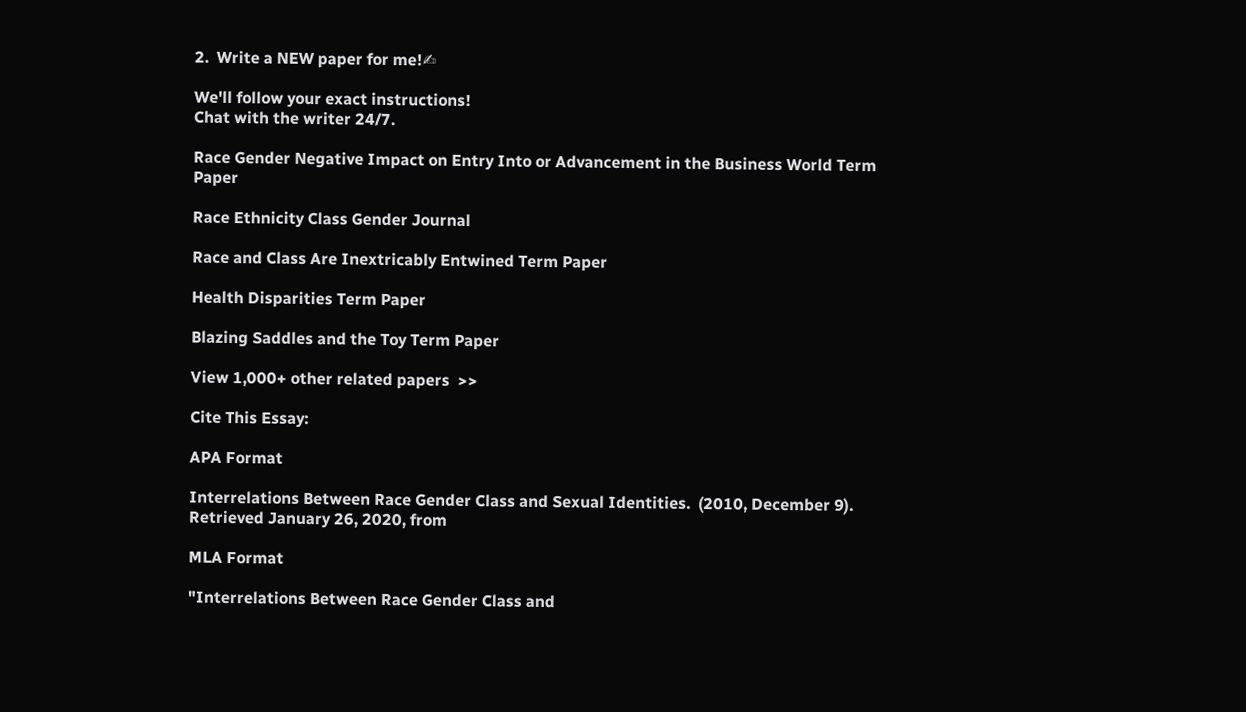2.  Write a NEW paper for me!✍

We'll follow your exact instructions!
Chat with the writer 24/7.

Race Gender Negative Impact on Entry Into or Advancement in the Business World Term Paper

Race Ethnicity Class Gender Journal

Race and Class Are Inextricably Entwined Term Paper

Health Disparities Term Paper

Blazing Saddles and the Toy Term Paper

View 1,000+ other related papers  >>

Cite This Essay:

APA Format

Interrelations Between Race Gender Class and Sexual Identities.  (2010, December 9).  Retrieved January 26, 2020, from

MLA Format

"Interrelations Between Race Gender Class and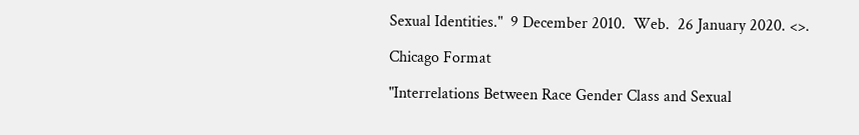Sexual Identities."  9 December 2010.  Web.  26 January 2020. <>.

Chicago Format

"Interrelations Between Race Gender Class and Sexual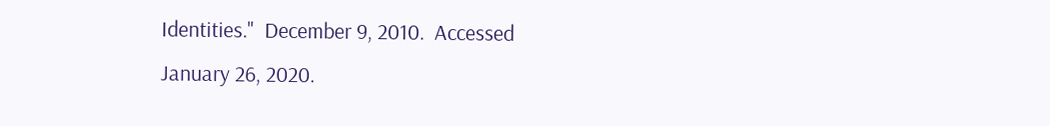Identities."  December 9, 2010.  Accessed January 26, 2020.